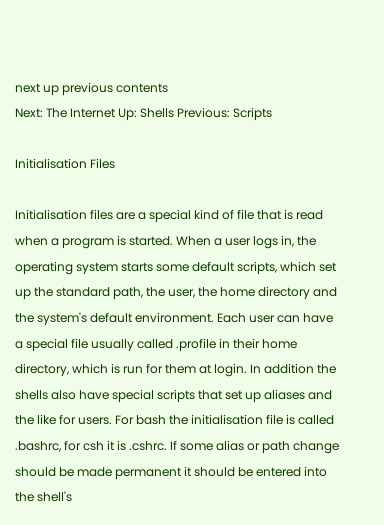next up previous contents
Next: The Internet Up: Shells Previous: Scripts

Initialisation Files

Initialisation files are a special kind of file that is read when a program is started. When a user logs in, the operating system starts some default scripts, which set up the standard path, the user, the home directory and the system's default environment. Each user can have a special file usually called .profile in their home directory, which is run for them at login. In addition the shells also have special scripts that set up aliases and the like for users. For bash the initialisation file is called .bashrc, for csh it is .cshrc. If some alias or path change should be made permanent it should be entered into the shell's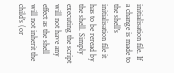initialisation file. If a change is made to the shell's initialisation file it has to be reread by the shell. Simply executing the script will not have any effect as the shell will not inherit the child's (or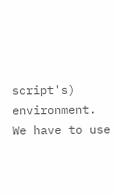script's) environment. We have to use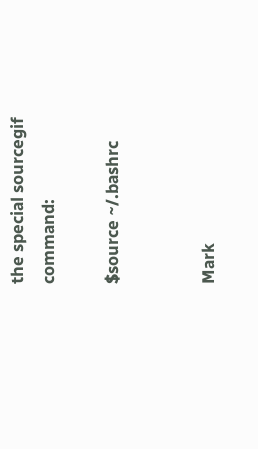the special sourcegif command:

$source ~/.bashrc


Mark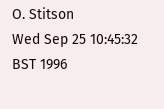O. Stitson
Wed Sep 25 10:45:32 BST 1996